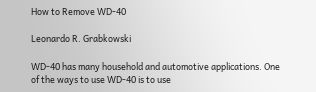How to Remove WD-40

Leonardo R. Grabkowski

WD-40 has many household and automotive applications. One of the ways to use WD-40 is to use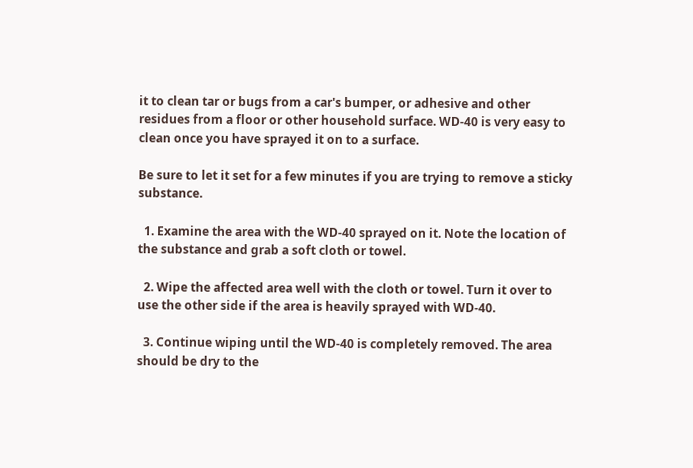it to clean tar or bugs from a car's bumper, or adhesive and other residues from a floor or other household surface. WD-40 is very easy to clean once you have sprayed it on to a surface.

Be sure to let it set for a few minutes if you are trying to remove a sticky substance.

  1. Examine the area with the WD-40 sprayed on it. Note the location of the substance and grab a soft cloth or towel.

  2. Wipe the affected area well with the cloth or towel. Turn it over to use the other side if the area is heavily sprayed with WD-40.

  3. Continue wiping until the WD-40 is completely removed. The area should be dry to the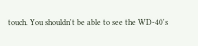touch. You shouldn't be able to see the WD-40's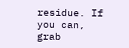residue. If you can, grab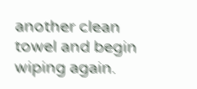another clean towel and begin wiping again.